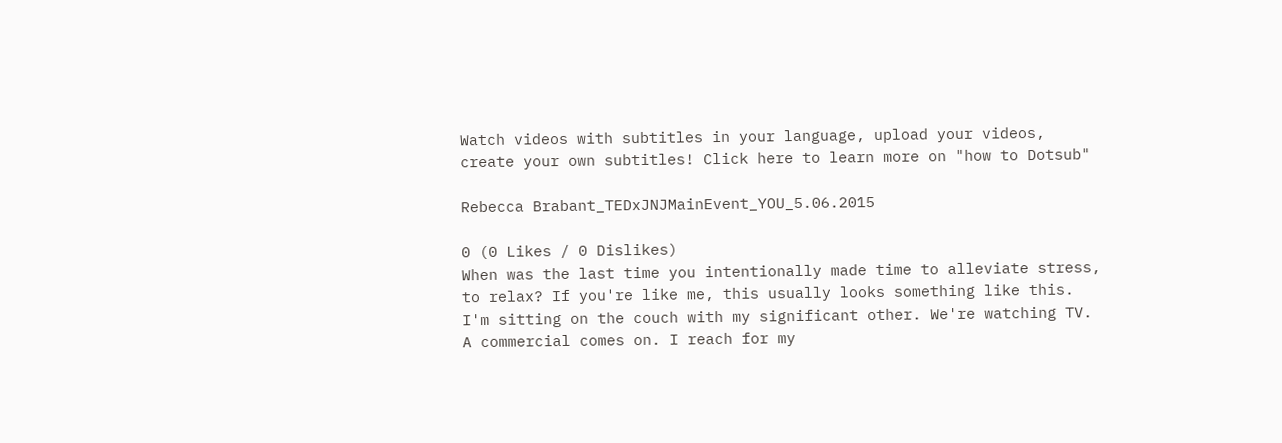Watch videos with subtitles in your language, upload your videos, create your own subtitles! Click here to learn more on "how to Dotsub"

Rebecca Brabant_TEDxJNJMainEvent_YOU_5.06.2015

0 (0 Likes / 0 Dislikes)
When was the last time you intentionally made time to alleviate stress, to relax? If you're like me, this usually looks something like this. I'm sitting on the couch with my significant other. We're watching TV. A commercial comes on. I reach for my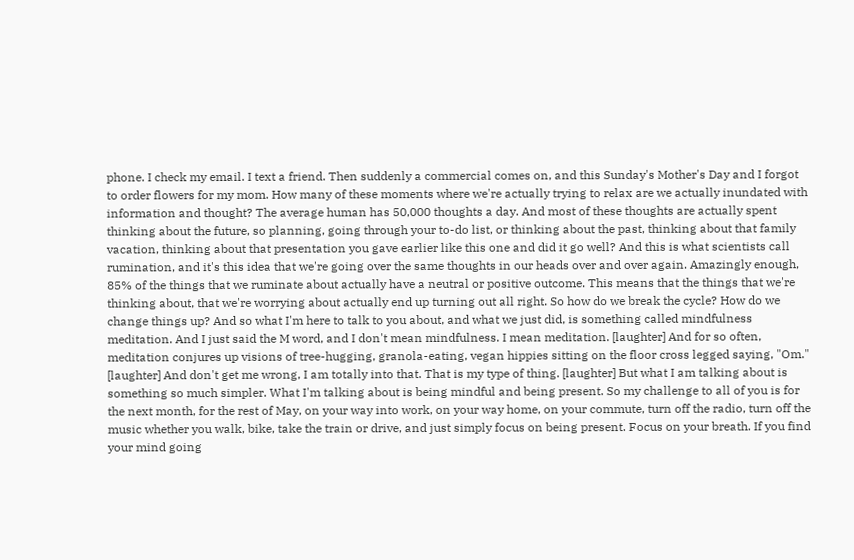phone. I check my email. I text a friend. Then suddenly a commercial comes on, and this Sunday's Mother's Day and I forgot to order flowers for my mom. How many of these moments where we're actually trying to relax are we actually inundated with information and thought? The average human has 50,000 thoughts a day. And most of these thoughts are actually spent thinking about the future, so planning, going through your to-do list, or thinking about the past, thinking about that family vacation, thinking about that presentation you gave earlier like this one and did it go well? And this is what scientists call rumination, and it's this idea that we're going over the same thoughts in our heads over and over again. Amazingly enough, 85% of the things that we ruminate about actually have a neutral or positive outcome. This means that the things that we're thinking about, that we're worrying about actually end up turning out all right. So how do we break the cycle? How do we change things up? And so what I'm here to talk to you about, and what we just did, is something called mindfulness meditation. And I just said the M word, and I don't mean mindfulness. I mean meditation. [laughter] And for so often, meditation conjures up visions of tree-hugging, granola-eating, vegan hippies sitting on the floor cross legged saying, "Om." [laughter] And don't get me wrong, I am totally into that. That is my type of thing. [laughter] But what I am talking about is something so much simpler. What I'm talking about is being mindful and being present. So my challenge to all of you is for the next month, for the rest of May, on your way into work, on your way home, on your commute, turn off the radio, turn off the music whether you walk, bike, take the train or drive, and just simply focus on being present. Focus on your breath. If you find your mind going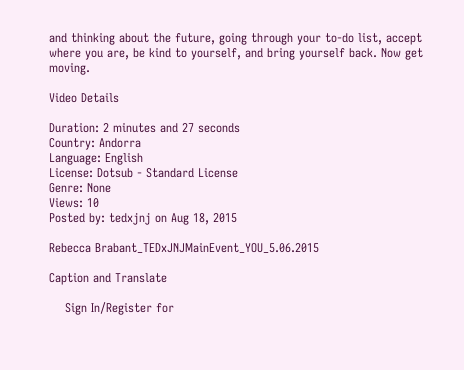and thinking about the future, going through your to-do list, accept where you are, be kind to yourself, and bring yourself back. Now get moving.

Video Details

Duration: 2 minutes and 27 seconds
Country: Andorra
Language: English
License: Dotsub - Standard License
Genre: None
Views: 10
Posted by: tedxjnj on Aug 18, 2015

Rebecca Brabant_TEDxJNJMainEvent_YOU_5.06.2015

Caption and Translate

    Sign In/Register for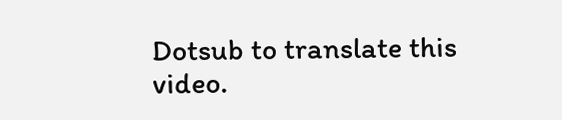Dotsub to translate this video.